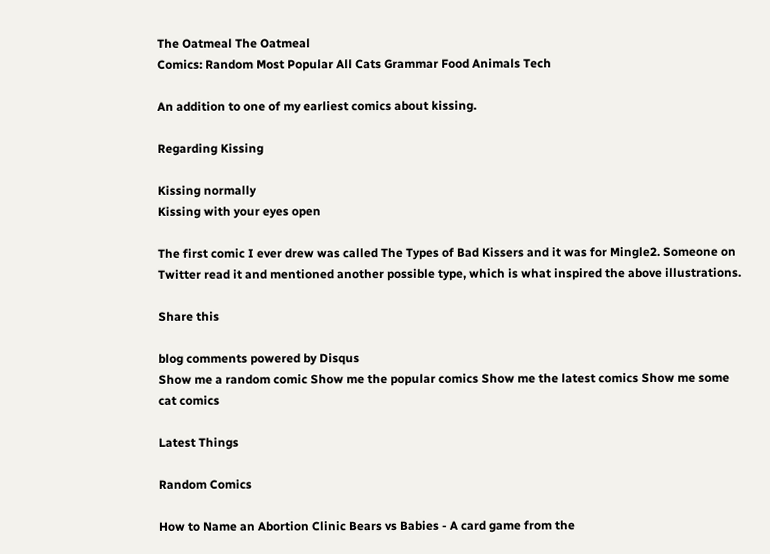The Oatmeal The Oatmeal
Comics: Random Most Popular All Cats Grammar Food Animals Tech

An addition to one of my earliest comics about kissing.

Regarding Kissing

Kissing normally
Kissing with your eyes open

The first comic I ever drew was called The Types of Bad Kissers and it was for Mingle2. Someone on Twitter read it and mentioned another possible type, which is what inspired the above illustrations.

Share this

blog comments powered by Disqus
Show me a random comic Show me the popular comics Show me the latest comics Show me some cat comics

Latest Things

Random Comics

How to Name an Abortion Clinic Bears vs Babies - A card game from the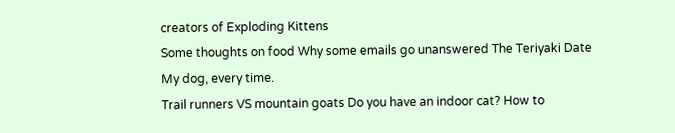creators of Exploding Kittens
Some thoughts on food Why some emails go unanswered The Teriyaki Date My dog, every time.
Trail runners VS mountain goats Do you have an indoor cat? How to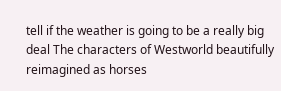tell if the weather is going to be a really big deal The characters of Westworld beautifully reimagined as horses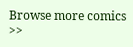Browse more comics >>